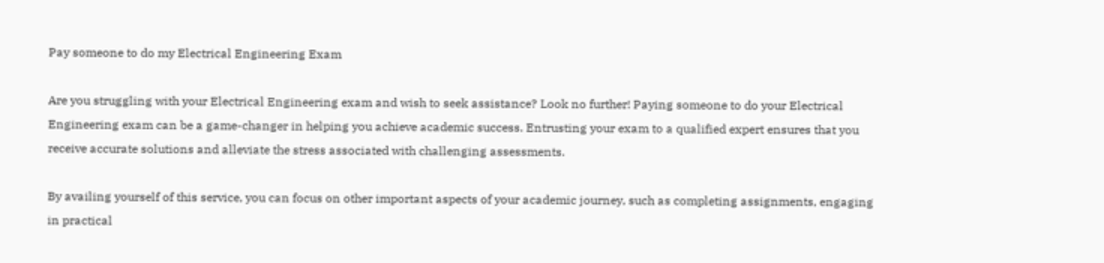Pay someone to do my Electrical Engineering Exam

Are you struggling with your Electrical Engineering exam and wish to seek assistance? Look no further! Paying someone to do your Electrical Engineering exam can be a game-changer in helping you achieve academic success. Entrusting your exam to a qualified expert ensures that you receive accurate solutions and alleviate the stress associated with challenging assessments.

By availing yourself of this service, you can focus on other important aspects of your academic journey, such as completing assignments, engaging in practical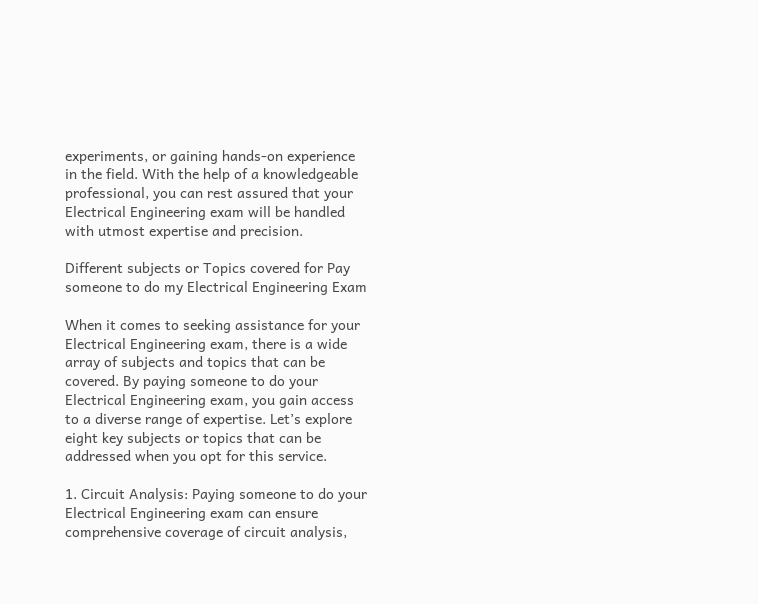experiments, or gaining hands-on experience in the field. With the help of a knowledgeable professional, you can rest assured that your Electrical Engineering exam will be handled with utmost expertise and precision.

Different subjects or Topics covered for Pay someone to do my Electrical Engineering Exam

When it comes to seeking assistance for your Electrical Engineering exam, there is a wide array of subjects and topics that can be covered. By paying someone to do your Electrical Engineering exam, you gain access to a diverse range of expertise. Let’s explore eight key subjects or topics that can be addressed when you opt for this service.

1. Circuit Analysis: Paying someone to do your Electrical Engineering exam can ensure comprehensive coverage of circuit analysis,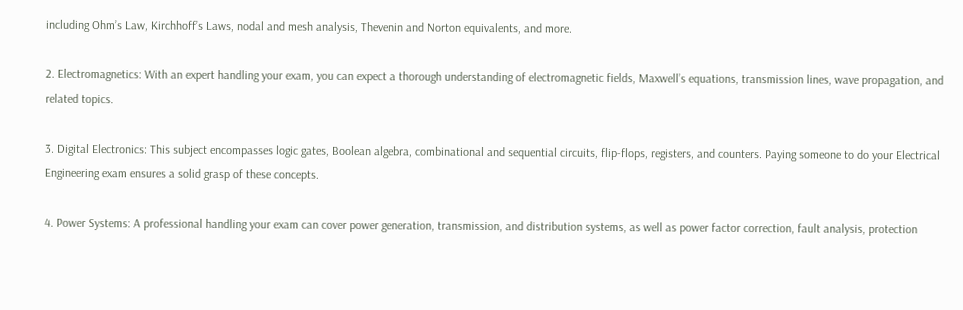including Ohm’s Law, Kirchhoff’s Laws, nodal and mesh analysis, Thevenin and Norton equivalents, and more.

2. Electromagnetics: With an expert handling your exam, you can expect a thorough understanding of electromagnetic fields, Maxwell’s equations, transmission lines, wave propagation, and related topics.

3. Digital Electronics: This subject encompasses logic gates, Boolean algebra, combinational and sequential circuits, flip-flops, registers, and counters. Paying someone to do your Electrical Engineering exam ensures a solid grasp of these concepts.

4. Power Systems: A professional handling your exam can cover power generation, transmission, and distribution systems, as well as power factor correction, fault analysis, protection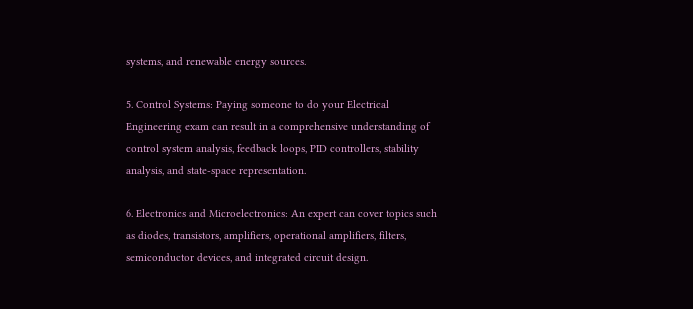systems, and renewable energy sources.

5. Control Systems: Paying someone to do your Electrical Engineering exam can result in a comprehensive understanding of control system analysis, feedback loops, PID controllers, stability analysis, and state-space representation.

6. Electronics and Microelectronics: An expert can cover topics such as diodes, transistors, amplifiers, operational amplifiers, filters, semiconductor devices, and integrated circuit design.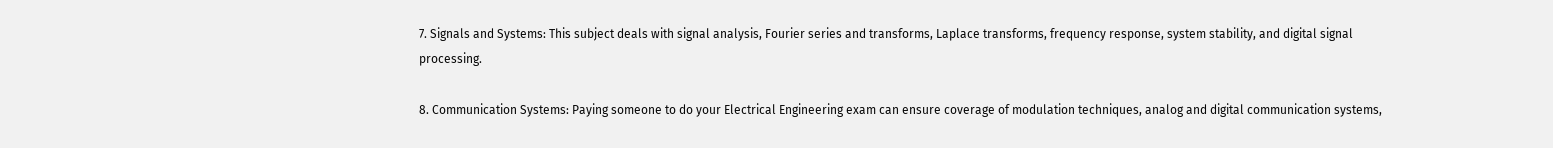7. Signals and Systems: This subject deals with signal analysis, Fourier series and transforms, Laplace transforms, frequency response, system stability, and digital signal processing.

8. Communication Systems: Paying someone to do your Electrical Engineering exam can ensure coverage of modulation techniques, analog and digital communication systems,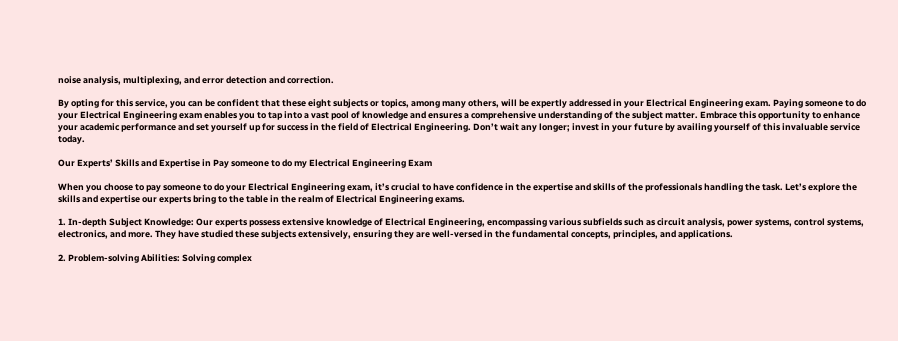noise analysis, multiplexing, and error detection and correction.

By opting for this service, you can be confident that these eight subjects or topics, among many others, will be expertly addressed in your Electrical Engineering exam. Paying someone to do your Electrical Engineering exam enables you to tap into a vast pool of knowledge and ensures a comprehensive understanding of the subject matter. Embrace this opportunity to enhance your academic performance and set yourself up for success in the field of Electrical Engineering. Don’t wait any longer; invest in your future by availing yourself of this invaluable service today.

Our Experts’ Skills and Expertise in Pay someone to do my Electrical Engineering Exam

When you choose to pay someone to do your Electrical Engineering exam, it’s crucial to have confidence in the expertise and skills of the professionals handling the task. Let’s explore the skills and expertise our experts bring to the table in the realm of Electrical Engineering exams.

1. In-depth Subject Knowledge: Our experts possess extensive knowledge of Electrical Engineering, encompassing various subfields such as circuit analysis, power systems, control systems, electronics, and more. They have studied these subjects extensively, ensuring they are well-versed in the fundamental concepts, principles, and applications.

2. Problem-solving Abilities: Solving complex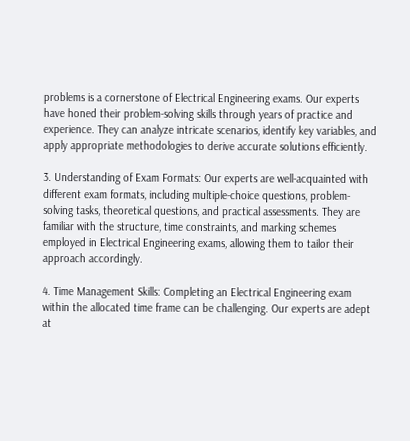problems is a cornerstone of Electrical Engineering exams. Our experts have honed their problem-solving skills through years of practice and experience. They can analyze intricate scenarios, identify key variables, and apply appropriate methodologies to derive accurate solutions efficiently.

3. Understanding of Exam Formats: Our experts are well-acquainted with different exam formats, including multiple-choice questions, problem-solving tasks, theoretical questions, and practical assessments. They are familiar with the structure, time constraints, and marking schemes employed in Electrical Engineering exams, allowing them to tailor their approach accordingly.

4. Time Management Skills: Completing an Electrical Engineering exam within the allocated time frame can be challenging. Our experts are adept at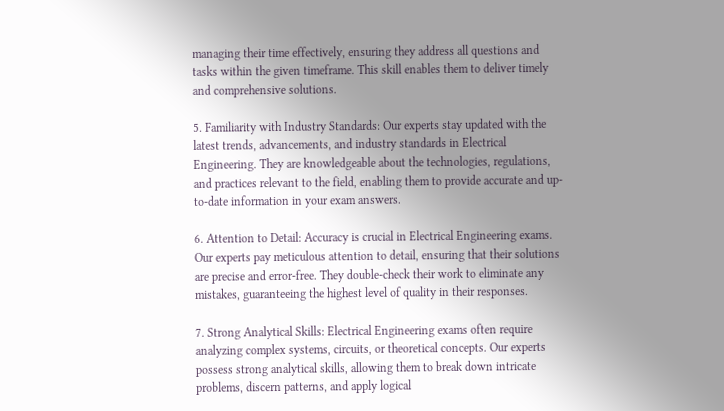managing their time effectively, ensuring they address all questions and tasks within the given timeframe. This skill enables them to deliver timely and comprehensive solutions.

5. Familiarity with Industry Standards: Our experts stay updated with the latest trends, advancements, and industry standards in Electrical Engineering. They are knowledgeable about the technologies, regulations, and practices relevant to the field, enabling them to provide accurate and up-to-date information in your exam answers.

6. Attention to Detail: Accuracy is crucial in Electrical Engineering exams. Our experts pay meticulous attention to detail, ensuring that their solutions are precise and error-free. They double-check their work to eliminate any mistakes, guaranteeing the highest level of quality in their responses.

7. Strong Analytical Skills: Electrical Engineering exams often require analyzing complex systems, circuits, or theoretical concepts. Our experts possess strong analytical skills, allowing them to break down intricate problems, discern patterns, and apply logical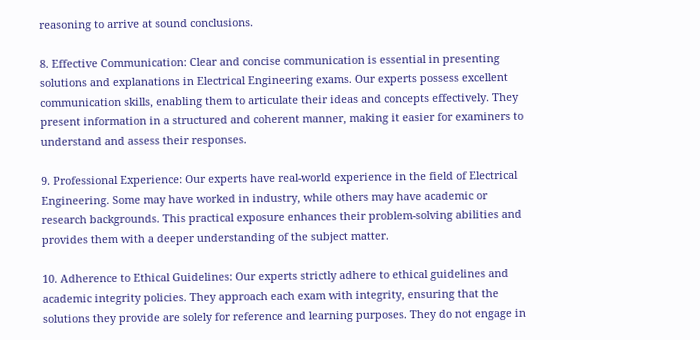reasoning to arrive at sound conclusions.

8. Effective Communication: Clear and concise communication is essential in presenting solutions and explanations in Electrical Engineering exams. Our experts possess excellent communication skills, enabling them to articulate their ideas and concepts effectively. They present information in a structured and coherent manner, making it easier for examiners to understand and assess their responses.

9. Professional Experience: Our experts have real-world experience in the field of Electrical Engineering. Some may have worked in industry, while others may have academic or research backgrounds. This practical exposure enhances their problem-solving abilities and provides them with a deeper understanding of the subject matter.

10. Adherence to Ethical Guidelines: Our experts strictly adhere to ethical guidelines and academic integrity policies. They approach each exam with integrity, ensuring that the solutions they provide are solely for reference and learning purposes. They do not engage in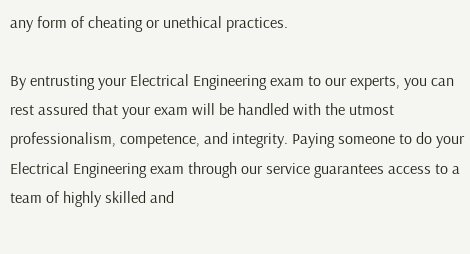any form of cheating or unethical practices.

By entrusting your Electrical Engineering exam to our experts, you can rest assured that your exam will be handled with the utmost professionalism, competence, and integrity. Paying someone to do your Electrical Engineering exam through our service guarantees access to a team of highly skilled and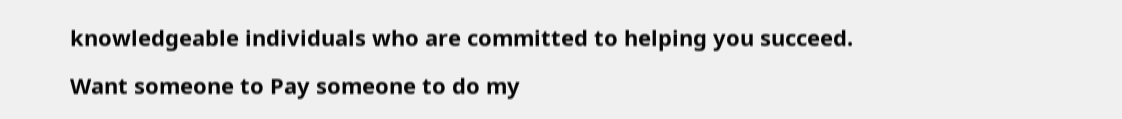knowledgeable individuals who are committed to helping you succeed.

Want someone to Pay someone to do my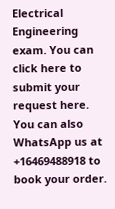Electrical Engineering exam. You can click here to submit your request here. You can also WhatsApp us at +16469488918 to book your order.